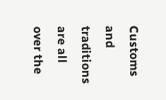Customs and traditions are all over the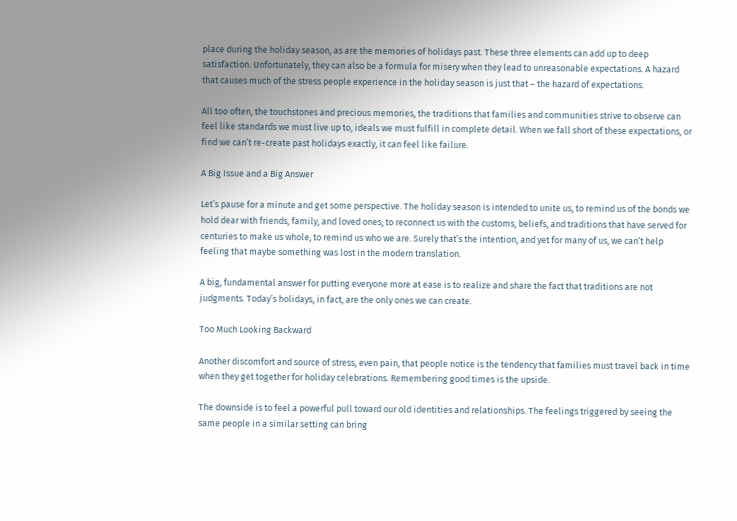place during the holiday season, as are the memories of holidays past. These three elements can add up to deep satisfaction. Unfortunately, they can also be a formula for misery when they lead to unreasonable expectations. A hazard that causes much of the stress people experience in the holiday season is just that – the hazard of expectations.

All too often, the touchstones and precious memories, the traditions that families and communities strive to observe can feel like standards we must live up to, ideals we must fulfill in complete detail. When we fall short of these expectations, or find we can’t re-create past holidays exactly, it can feel like failure.

A Big Issue and a Big Answer

Let’s pause for a minute and get some perspective. The holiday season is intended to unite us, to remind us of the bonds we hold dear with friends, family, and loved ones; to reconnect us with the customs, beliefs, and traditions that have served for centuries to make us whole, to remind us who we are. Surely that’s the intention, and yet for many of us, we can’t help feeling that maybe something was lost in the modern translation.

A big, fundamental answer for putting everyone more at ease is to realize and share the fact that traditions are not judgments. Today’s holidays, in fact, are the only ones we can create.

Too Much Looking Backward

Another discomfort and source of stress, even pain, that people notice is the tendency that families must travel back in time when they get together for holiday celebrations. Remembering good times is the upside.

The downside is to feel a powerful pull toward our old identities and relationships. The feelings triggered by seeing the same people in a similar setting can bring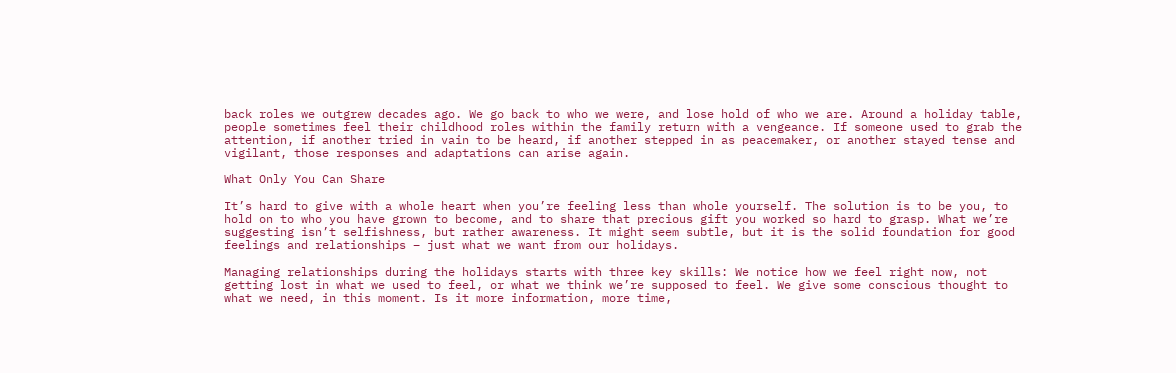back roles we outgrew decades ago. We go back to who we were, and lose hold of who we are. Around a holiday table, people sometimes feel their childhood roles within the family return with a vengeance. If someone used to grab the attention, if another tried in vain to be heard, if another stepped in as peacemaker, or another stayed tense and vigilant, those responses and adaptations can arise again.

What Only You Can Share

It’s hard to give with a whole heart when you’re feeling less than whole yourself. The solution is to be you, to hold on to who you have grown to become, and to share that precious gift you worked so hard to grasp. What we’re suggesting isn’t selfishness, but rather awareness. It might seem subtle, but it is the solid foundation for good feelings and relationships – just what we want from our holidays.

Managing relationships during the holidays starts with three key skills: We notice how we feel right now, not getting lost in what we used to feel, or what we think we’re supposed to feel. We give some conscious thought to what we need, in this moment. Is it more information, more time,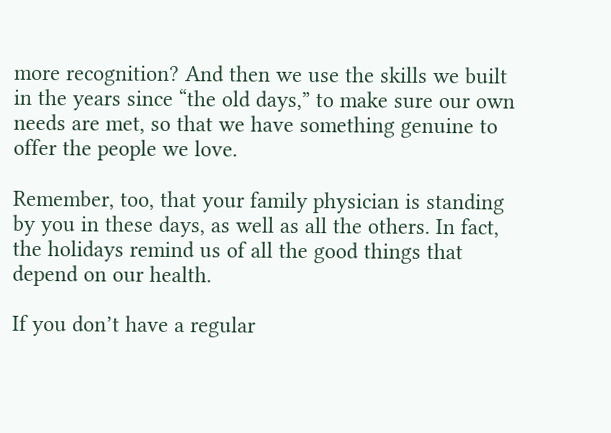more recognition? And then we use the skills we built in the years since “the old days,” to make sure our own needs are met, so that we have something genuine to offer the people we love.

Remember, too, that your family physician is standing by you in these days, as well as all the others. In fact, the holidays remind us of all the good things that depend on our health.

If you don’t have a regular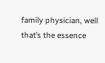family physician, well that’s the essence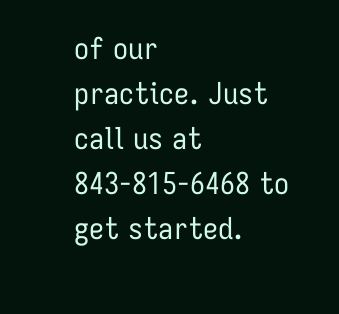of our practice. Just call us at 843-815-6468 to get started.